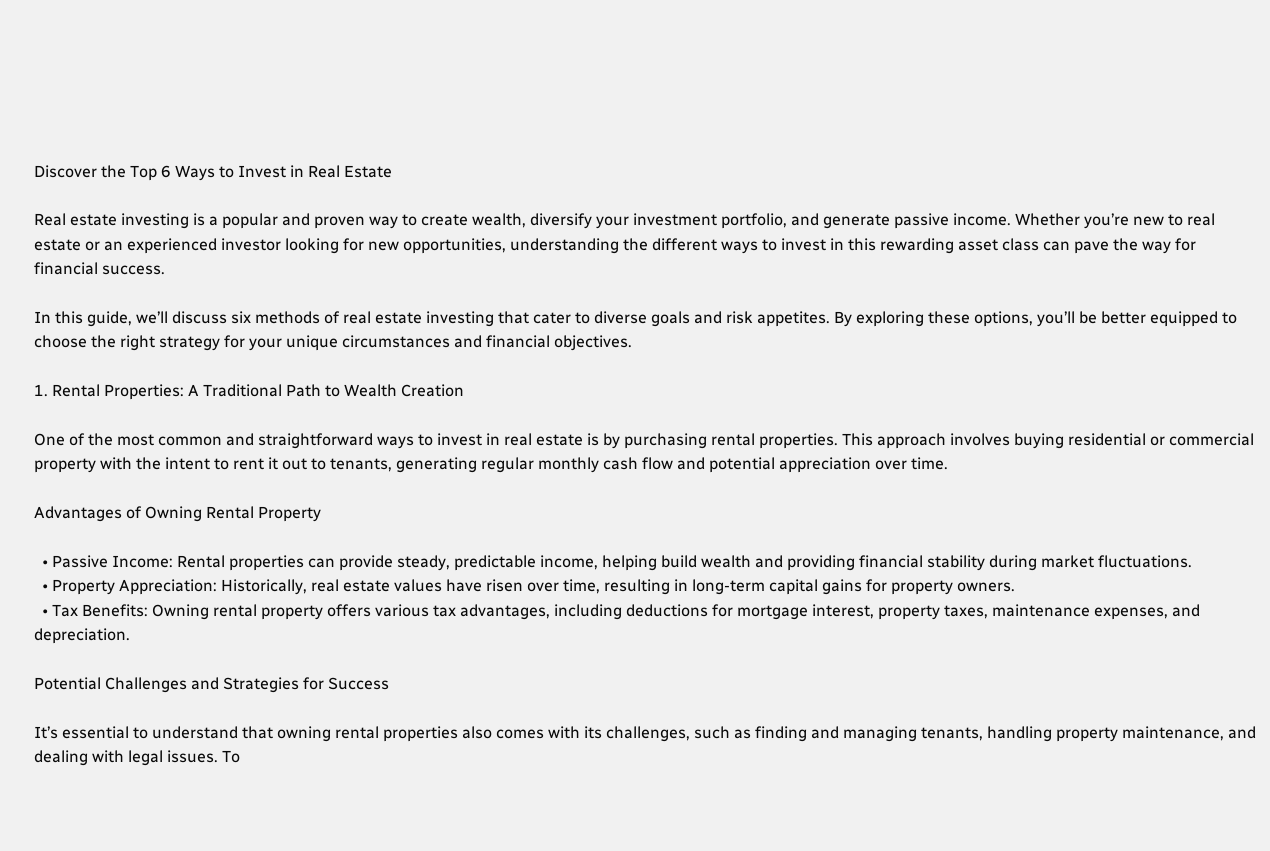Discover the Top 6 Ways to Invest in Real Estate

Real estate investing is a popular and proven way to create wealth, diversify your investment portfolio, and generate passive income. Whether you’re new to real estate or an experienced investor looking for new opportunities, understanding the different ways to invest in this rewarding asset class can pave the way for financial success.

In this guide, we’ll discuss six methods of real estate investing that cater to diverse goals and risk appetites. By exploring these options, you’ll be better equipped to choose the right strategy for your unique circumstances and financial objectives.

1. Rental Properties: A Traditional Path to Wealth Creation

One of the most common and straightforward ways to invest in real estate is by purchasing rental properties. This approach involves buying residential or commercial property with the intent to rent it out to tenants, generating regular monthly cash flow and potential appreciation over time.

Advantages of Owning Rental Property

  • Passive Income: Rental properties can provide steady, predictable income, helping build wealth and providing financial stability during market fluctuations.
  • Property Appreciation: Historically, real estate values have risen over time, resulting in long-term capital gains for property owners.
  • Tax Benefits: Owning rental property offers various tax advantages, including deductions for mortgage interest, property taxes, maintenance expenses, and depreciation.

Potential Challenges and Strategies for Success

It’s essential to understand that owning rental properties also comes with its challenges, such as finding and managing tenants, handling property maintenance, and dealing with legal issues. To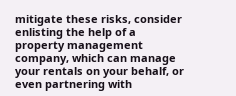mitigate these risks, consider enlisting the help of a property management company, which can manage your rentals on your behalf, or even partnering with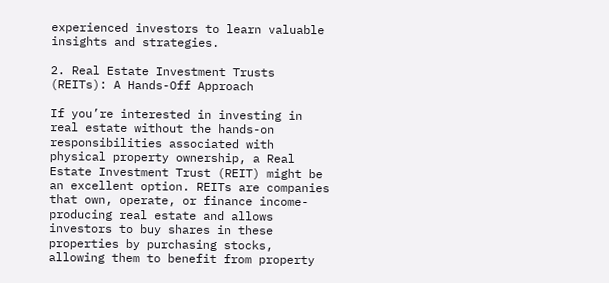experienced investors to learn valuable insights and strategies.

2. Real Estate Investment Trusts (REITs): A Hands-Off Approach

If you’re interested in investing in real estate without the hands-on responsibilities associated with physical property ownership, a Real Estate Investment Trust (REIT) might be an excellent option. REITs are companies that own, operate, or finance income-producing real estate and allows investors to buy shares in these properties by purchasing stocks, allowing them to benefit from property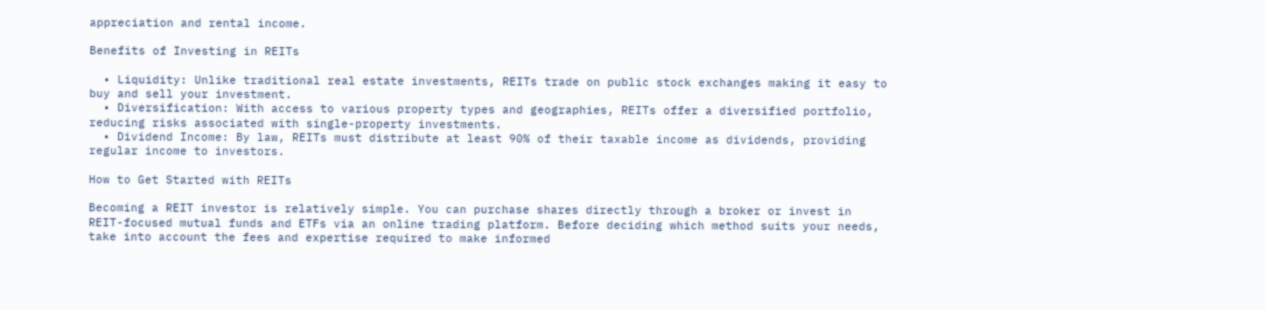appreciation and rental income.

Benefits of Investing in REITs

  • Liquidity: Unlike traditional real estate investments, REITs trade on public stock exchanges making it easy to buy and sell your investment.
  • Diversification: With access to various property types and geographies, REITs offer a diversified portfolio, reducing risks associated with single-property investments.
  • Dividend Income: By law, REITs must distribute at least 90% of their taxable income as dividends, providing regular income to investors.

How to Get Started with REITs

Becoming a REIT investor is relatively simple. You can purchase shares directly through a broker or invest in REIT-focused mutual funds and ETFs via an online trading platform. Before deciding which method suits your needs, take into account the fees and expertise required to make informed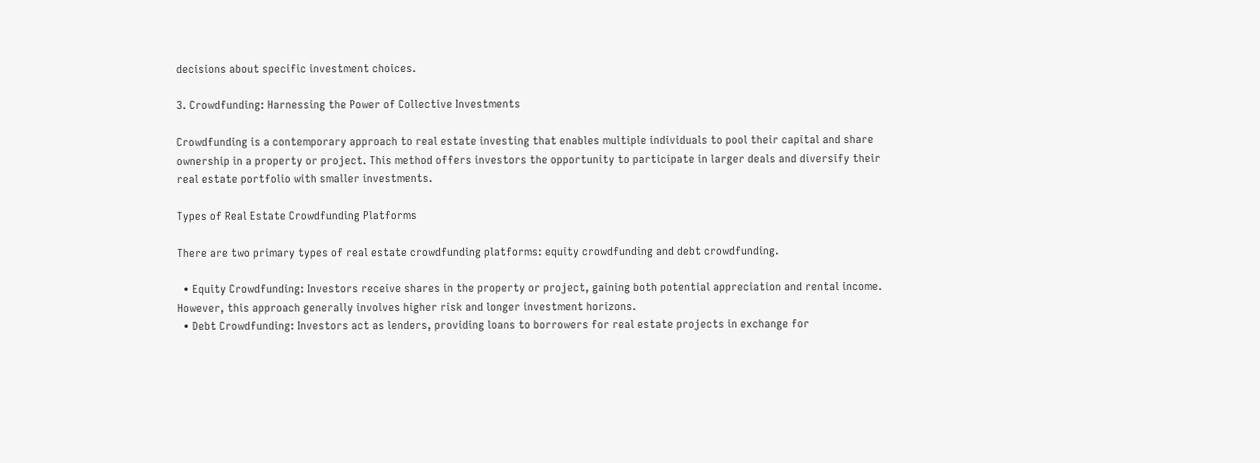decisions about specific investment choices.

3. Crowdfunding: Harnessing the Power of Collective Investments

Crowdfunding is a contemporary approach to real estate investing that enables multiple individuals to pool their capital and share ownership in a property or project. This method offers investors the opportunity to participate in larger deals and diversify their real estate portfolio with smaller investments.

Types of Real Estate Crowdfunding Platforms

There are two primary types of real estate crowdfunding platforms: equity crowdfunding and debt crowdfunding.

  • Equity Crowdfunding: Investors receive shares in the property or project, gaining both potential appreciation and rental income. However, this approach generally involves higher risk and longer investment horizons.
  • Debt Crowdfunding: Investors act as lenders, providing loans to borrowers for real estate projects in exchange for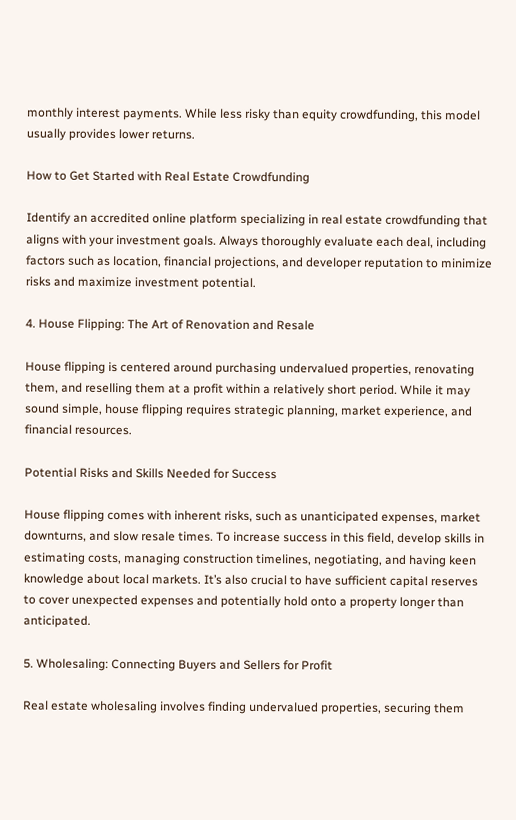monthly interest payments. While less risky than equity crowdfunding, this model usually provides lower returns.

How to Get Started with Real Estate Crowdfunding

Identify an accredited online platform specializing in real estate crowdfunding that aligns with your investment goals. Always thoroughly evaluate each deal, including factors such as location, financial projections, and developer reputation to minimize risks and maximize investment potential.

4. House Flipping: The Art of Renovation and Resale

House flipping is centered around purchasing undervalued properties, renovating them, and reselling them at a profit within a relatively short period. While it may sound simple, house flipping requires strategic planning, market experience, and financial resources.

Potential Risks and Skills Needed for Success

House flipping comes with inherent risks, such as unanticipated expenses, market downturns, and slow resale times. To increase success in this field, develop skills in estimating costs, managing construction timelines, negotiating, and having keen knowledge about local markets. It’s also crucial to have sufficient capital reserves to cover unexpected expenses and potentially hold onto a property longer than anticipated.

5. Wholesaling: Connecting Buyers and Sellers for Profit

Real estate wholesaling involves finding undervalued properties, securing them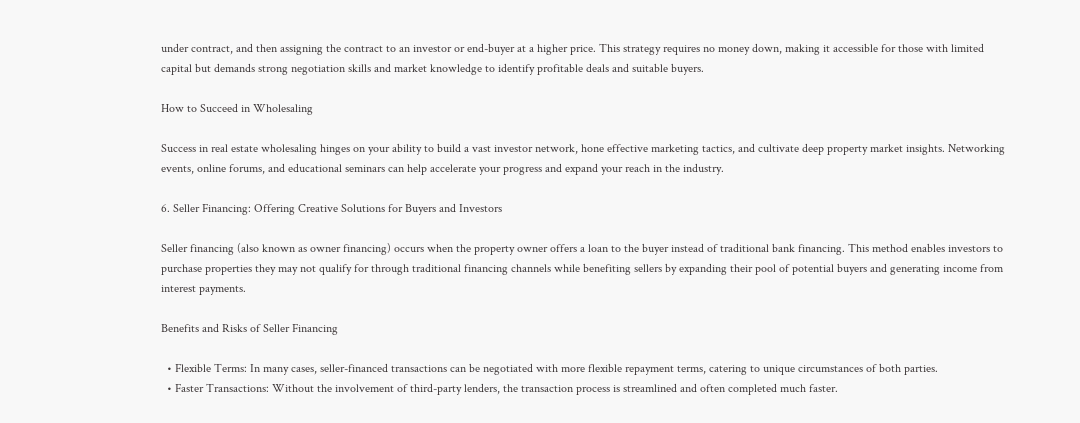under contract, and then assigning the contract to an investor or end-buyer at a higher price. This strategy requires no money down, making it accessible for those with limited capital but demands strong negotiation skills and market knowledge to identify profitable deals and suitable buyers.

How to Succeed in Wholesaling

Success in real estate wholesaling hinges on your ability to build a vast investor network, hone effective marketing tactics, and cultivate deep property market insights. Networking events, online forums, and educational seminars can help accelerate your progress and expand your reach in the industry.

6. Seller Financing: Offering Creative Solutions for Buyers and Investors

Seller financing (also known as owner financing) occurs when the property owner offers a loan to the buyer instead of traditional bank financing. This method enables investors to purchase properties they may not qualify for through traditional financing channels while benefiting sellers by expanding their pool of potential buyers and generating income from interest payments.

Benefits and Risks of Seller Financing

  • Flexible Terms: In many cases, seller-financed transactions can be negotiated with more flexible repayment terms, catering to unique circumstances of both parties.
  • Faster Transactions: Without the involvement of third-party lenders, the transaction process is streamlined and often completed much faster.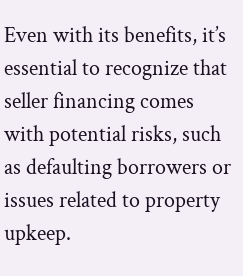Even with its benefits, it’s essential to recognize that seller financing comes with potential risks, such as defaulting borrowers or issues related to property upkeep.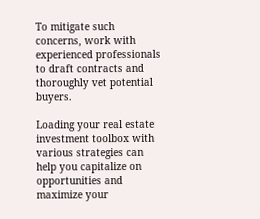To mitigate such concerns, work with experienced professionals to draft contracts and thoroughly vet potential buyers.

Loading your real estate investment toolbox with various strategies can help you capitalize on opportunities and maximize your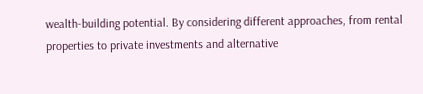wealth-building potential. By considering different approaches, from rental properties to private investments and alternative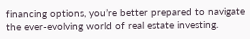financing options, you’re better prepared to navigate the ever-evolving world of real estate investing.